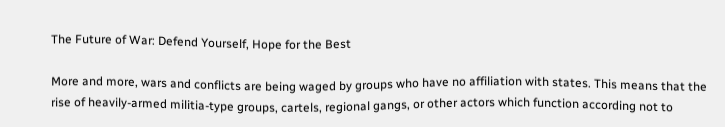The Future of War: Defend Yourself, Hope for the Best

More and more, wars and conflicts are being waged by groups who have no affiliation with states. This means that the rise of heavily-armed militia-type groups, cartels, regional gangs, or other actors which function according not to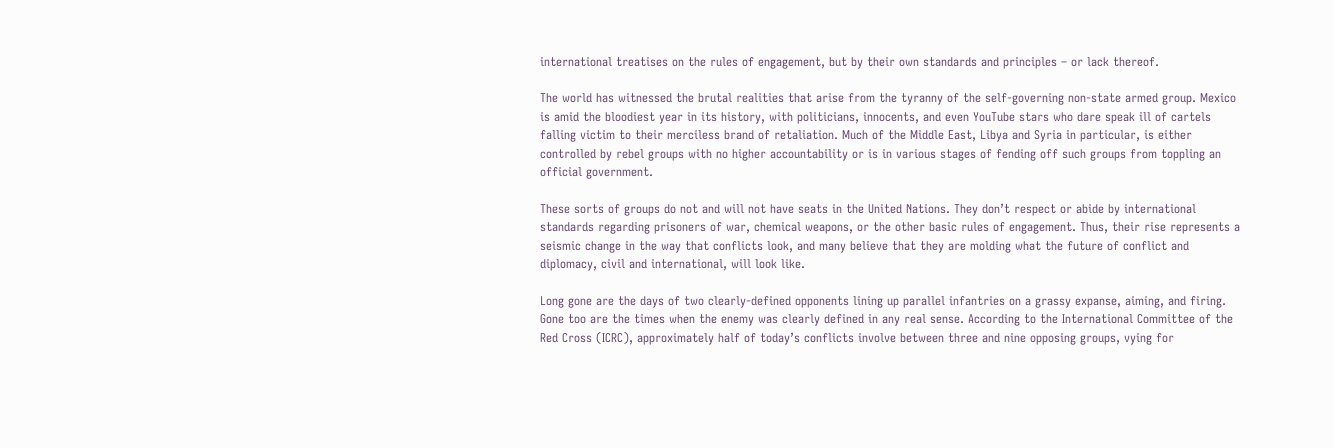international treatises on the rules of engagement, but by their own standards and principles – or lack thereof.

The world has witnessed the brutal realities that arise from the tyranny of the self-governing non-state armed group. Mexico is amid the bloodiest year in its history, with politicians, innocents, and even YouTube stars who dare speak ill of cartels falling victim to their merciless brand of retaliation. Much of the Middle East, Libya and Syria in particular, is either controlled by rebel groups with no higher accountability or is in various stages of fending off such groups from toppling an official government.

These sorts of groups do not and will not have seats in the United Nations. They don’t respect or abide by international standards regarding prisoners of war, chemical weapons, or the other basic rules of engagement. Thus, their rise represents a seismic change in the way that conflicts look, and many believe that they are molding what the future of conflict and diplomacy, civil and international, will look like.

Long gone are the days of two clearly-defined opponents lining up parallel infantries on a grassy expanse, aiming, and firing. Gone too are the times when the enemy was clearly defined in any real sense. According to the International Committee of the Red Cross (ICRC), approximately half of today’s conflicts involve between three and nine opposing groups, vying for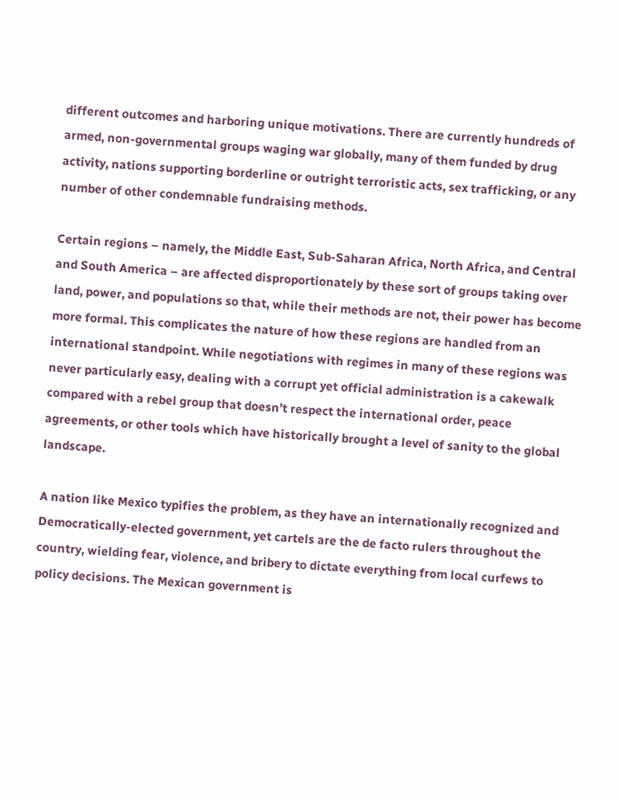different outcomes and harboring unique motivations. There are currently hundreds of armed, non-governmental groups waging war globally, many of them funded by drug activity, nations supporting borderline or outright terroristic acts, sex trafficking, or any number of other condemnable fundraising methods.

Certain regions – namely, the Middle East, Sub-Saharan Africa, North Africa, and Central and South America – are affected disproportionately by these sort of groups taking over land, power, and populations so that, while their methods are not, their power has become more formal. This complicates the nature of how these regions are handled from an international standpoint. While negotiations with regimes in many of these regions was never particularly easy, dealing with a corrupt yet official administration is a cakewalk compared with a rebel group that doesn’t respect the international order, peace agreements, or other tools which have historically brought a level of sanity to the global landscape.

A nation like Mexico typifies the problem, as they have an internationally recognized and Democratically-elected government, yet cartels are the de facto rulers throughout the country, wielding fear, violence, and bribery to dictate everything from local curfews to policy decisions. The Mexican government is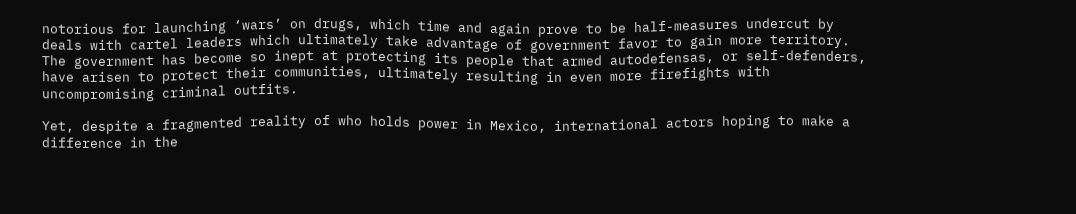notorious for launching ‘wars’ on drugs, which time and again prove to be half-measures undercut by deals with cartel leaders which ultimately take advantage of government favor to gain more territory. The government has become so inept at protecting its people that armed autodefensas, or self-defenders, have arisen to protect their communities, ultimately resulting in even more firefights with uncompromising criminal outfits.

Yet, despite a fragmented reality of who holds power in Mexico, international actors hoping to make a difference in the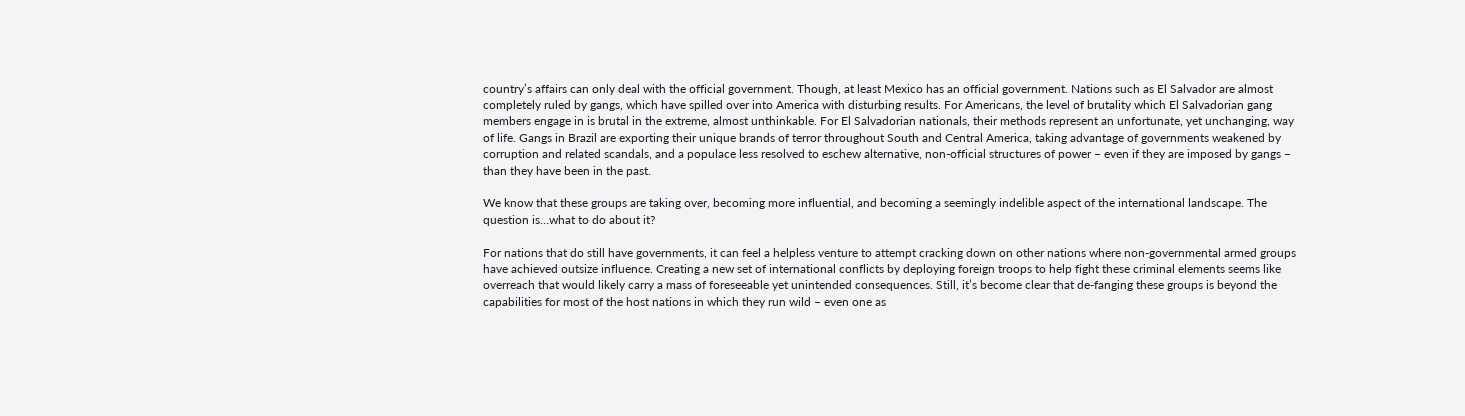country’s affairs can only deal with the official government. Though, at least Mexico has an official government. Nations such as El Salvador are almost completely ruled by gangs, which have spilled over into America with disturbing results. For Americans, the level of brutality which El Salvadorian gang members engage in is brutal in the extreme, almost unthinkable. For El Salvadorian nationals, their methods represent an unfortunate, yet unchanging, way of life. Gangs in Brazil are exporting their unique brands of terror throughout South and Central America, taking advantage of governments weakened by corruption and related scandals, and a populace less resolved to eschew alternative, non-official structures of power – even if they are imposed by gangs – than they have been in the past.

We know that these groups are taking over, becoming more influential, and becoming a seemingly indelible aspect of the international landscape. The question is…what to do about it?

For nations that do still have governments, it can feel a helpless venture to attempt cracking down on other nations where non-governmental armed groups have achieved outsize influence. Creating a new set of international conflicts by deploying foreign troops to help fight these criminal elements seems like overreach that would likely carry a mass of foreseeable yet unintended consequences. Still, it’s become clear that de-fanging these groups is beyond the capabilities for most of the host nations in which they run wild – even one as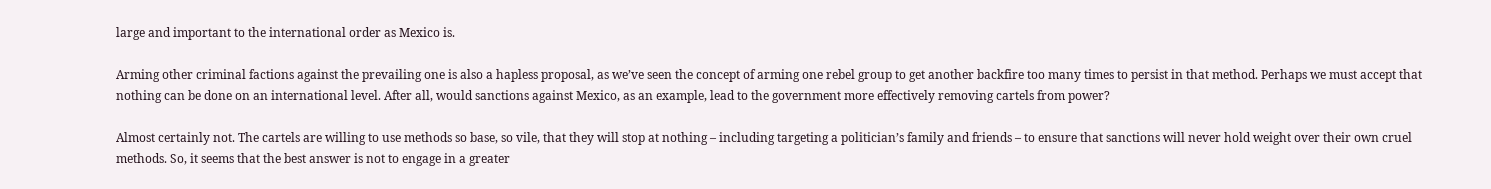large and important to the international order as Mexico is.

Arming other criminal factions against the prevailing one is also a hapless proposal, as we’ve seen the concept of arming one rebel group to get another backfire too many times to persist in that method. Perhaps we must accept that nothing can be done on an international level. After all, would sanctions against Mexico, as an example, lead to the government more effectively removing cartels from power?

Almost certainly not. The cartels are willing to use methods so base, so vile, that they will stop at nothing – including targeting a politician’s family and friends – to ensure that sanctions will never hold weight over their own cruel methods. So, it seems that the best answer is not to engage in a greater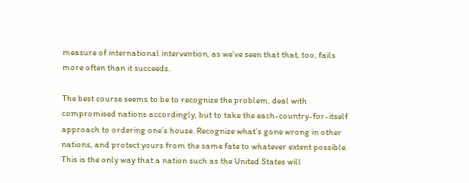measure of international intervention, as we’ve seen that that, too, fails more often than it succeeds.

The best course seems to be to recognize the problem, deal with compromised nations accordingly, but to take the each-country-for-itself approach to ordering one’s house. Recognize what’s gone wrong in other nations, and protect yours from the same fate to whatever extent possible. This is the only way that a nation such as the United States will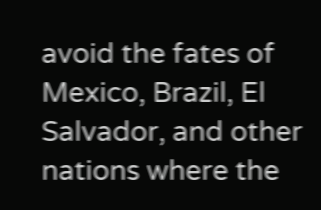avoid the fates of Mexico, Brazil, El Salvador, and other nations where the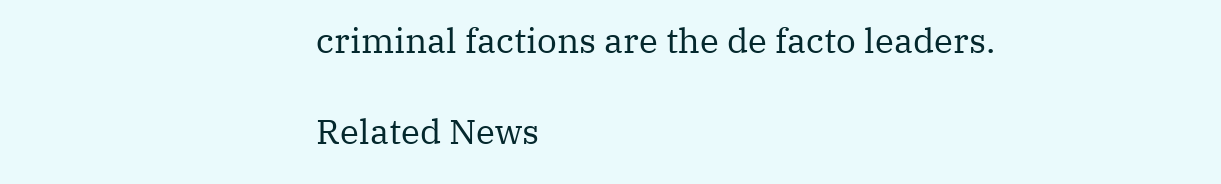criminal factions are the de facto leaders.

Related News